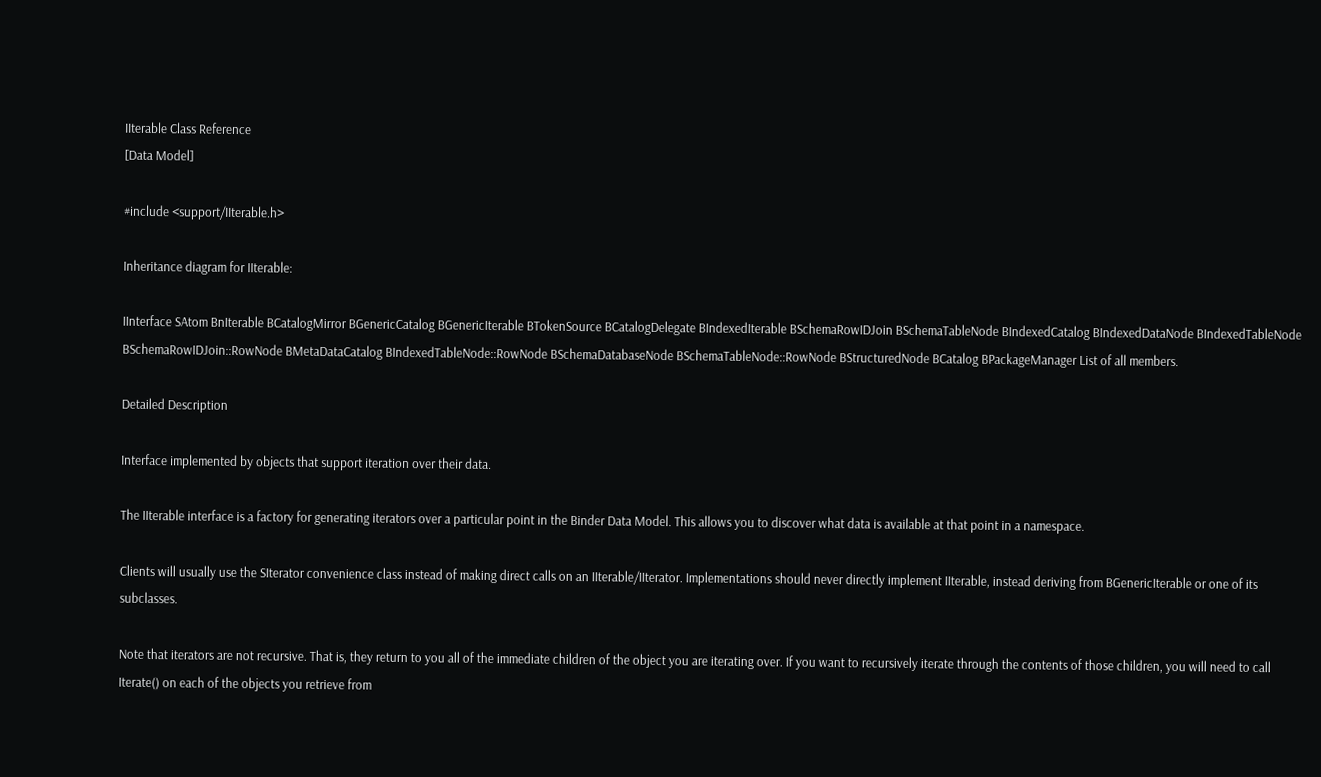IIterable Class Reference
[Data Model]

#include <support/IIterable.h>

Inheritance diagram for IIterable:

IInterface SAtom BnIterable BCatalogMirror BGenericCatalog BGenericIterable BTokenSource BCatalogDelegate BIndexedIterable BSchemaRowIDJoin BSchemaTableNode BIndexedCatalog BIndexedDataNode BIndexedTableNode BSchemaRowIDJoin::RowNode BMetaDataCatalog BIndexedTableNode::RowNode BSchemaDatabaseNode BSchemaTableNode::RowNode BStructuredNode BCatalog BPackageManager List of all members.

Detailed Description

Interface implemented by objects that support iteration over their data.

The IIterable interface is a factory for generating iterators over a particular point in the Binder Data Model. This allows you to discover what data is available at that point in a namespace.

Clients will usually use the SIterator convenience class instead of making direct calls on an IIterable/IIterator. Implementations should never directly implement IIterable, instead deriving from BGenericIterable or one of its subclasses.

Note that iterators are not recursive. That is, they return to you all of the immediate children of the object you are iterating over. If you want to recursively iterate through the contents of those children, you will need to call Iterate() on each of the objects you retrieve from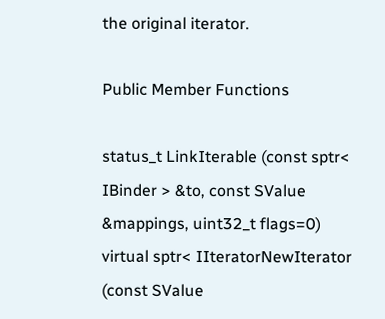the original iterator.

Public Member Functions

status_t LinkIterable (const sptr< IBinder > &to, const SValue &mappings, uint32_t flags=0)
virtual sptr< IIteratorNewIterator (const SValue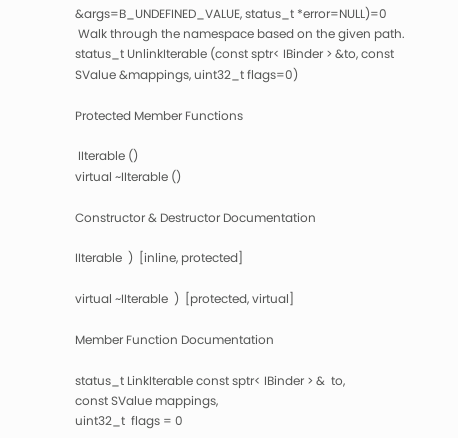&args=B_UNDEFINED_VALUE, status_t *error=NULL)=0
 Walk through the namespace based on the given path.
status_t UnlinkIterable (const sptr< IBinder > &to, const SValue &mappings, uint32_t flags=0)

Protected Member Functions

 IIterable ()
virtual ~IIterable ()

Constructor & Destructor Documentation

IIterable  )  [inline, protected]

virtual ~IIterable  )  [protected, virtual]

Member Function Documentation

status_t LinkIterable const sptr< IBinder > &  to,
const SValue mappings,
uint32_t  flags = 0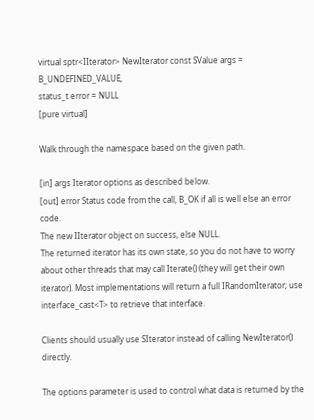virtual sptr<IIterator> NewIterator const SValue args = B_UNDEFINED_VALUE,
status_t error = NULL
[pure virtual]

Walk through the namespace based on the given path.

[in] args Iterator options as described below.
[out] error Status code from the call, B_OK if all is well else an error code.
The new IIterator object on success, else NULL.
The returned iterator has its own state, so you do not have to worry about other threads that may call Iterate() (they will get their own iterator). Most implementations will return a full IRandomIterator; use interface_cast<T> to retrieve that interface.

Clients should usually use SIterator instead of calling NewIterator() directly.

The options parameter is used to control what data is returned by the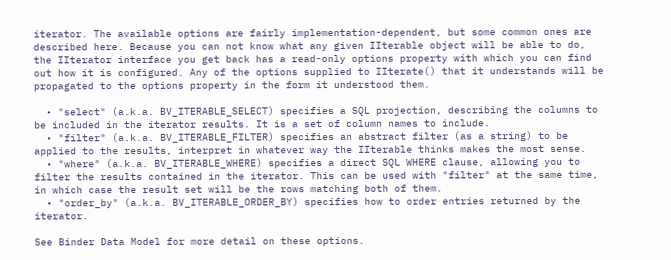iterator. The available options are fairly implementation-dependent, but some common ones are described here. Because you can not know what any given IIterable object will be able to do, the IIterator interface you get back has a read-only options property with which you can find out how it is configured. Any of the options supplied to IIterate() that it understands will be propagated to the options property in the form it understood them.

  • "select" (a.k.a. BV_ITERABLE_SELECT) specifies a SQL projection, describing the columns to be included in the iterator results. It is a set of column names to include.
  • "filter" (a.k.a. BV_ITERABLE_FILTER) specifies an abstract filter (as a string) to be applied to the results, interpret in whatever way the IIterable thinks makes the most sense.
  • "where" (a.k.a. BV_ITERABLE_WHERE) specifies a direct SQL WHERE clause, allowing you to filter the results contained in the iterator. This can be used with "filter" at the same time, in which case the result set will be the rows matching both of them.
  • "order_by" (a.k.a. BV_ITERABLE_ORDER_BY) specifies how to order entries returned by the iterator.

See Binder Data Model for more detail on these options.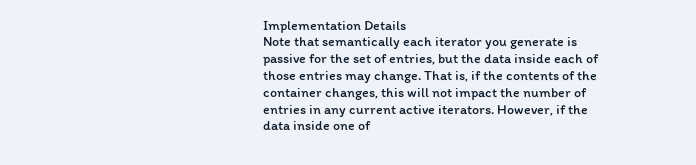Implementation Details
Note that semantically each iterator you generate is passive for the set of entries, but the data inside each of those entries may change. That is, if the contents of the container changes, this will not impact the number of entries in any current active iterators. However, if the data inside one of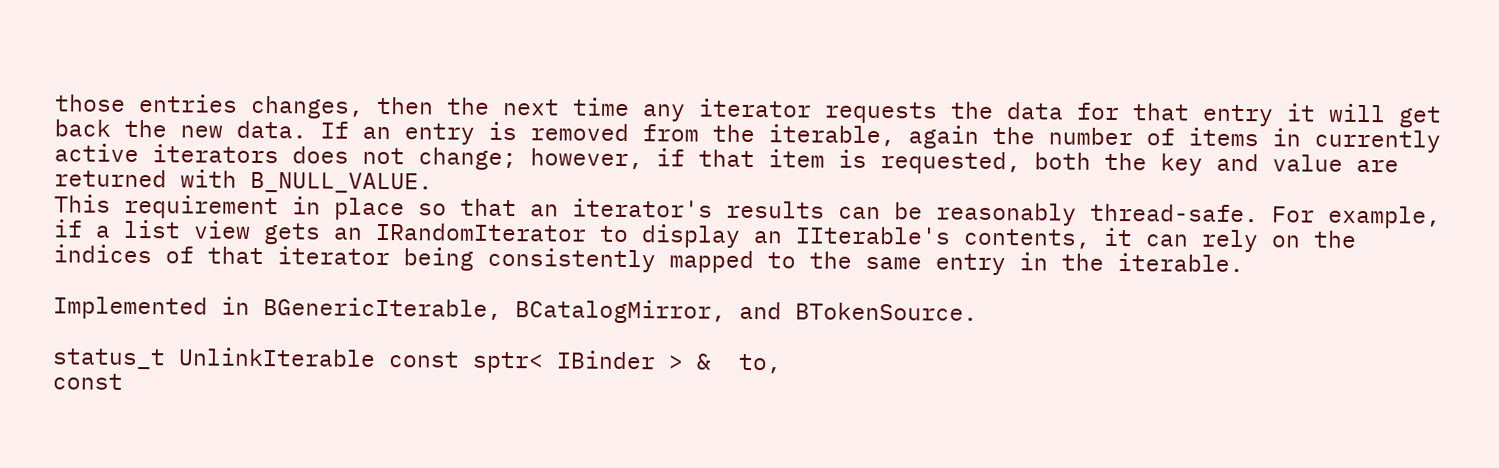those entries changes, then the next time any iterator requests the data for that entry it will get back the new data. If an entry is removed from the iterable, again the number of items in currently active iterators does not change; however, if that item is requested, both the key and value are returned with B_NULL_VALUE.
This requirement in place so that an iterator's results can be reasonably thread-safe. For example, if a list view gets an IRandomIterator to display an IIterable's contents, it can rely on the indices of that iterator being consistently mapped to the same entry in the iterable.

Implemented in BGenericIterable, BCatalogMirror, and BTokenSource.

status_t UnlinkIterable const sptr< IBinder > &  to,
const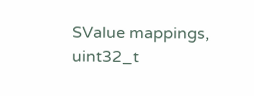SValue mappings,
uint32_t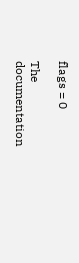flags = 0

The documentation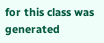for this class was generated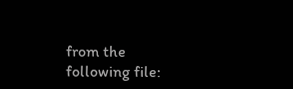from the following file: